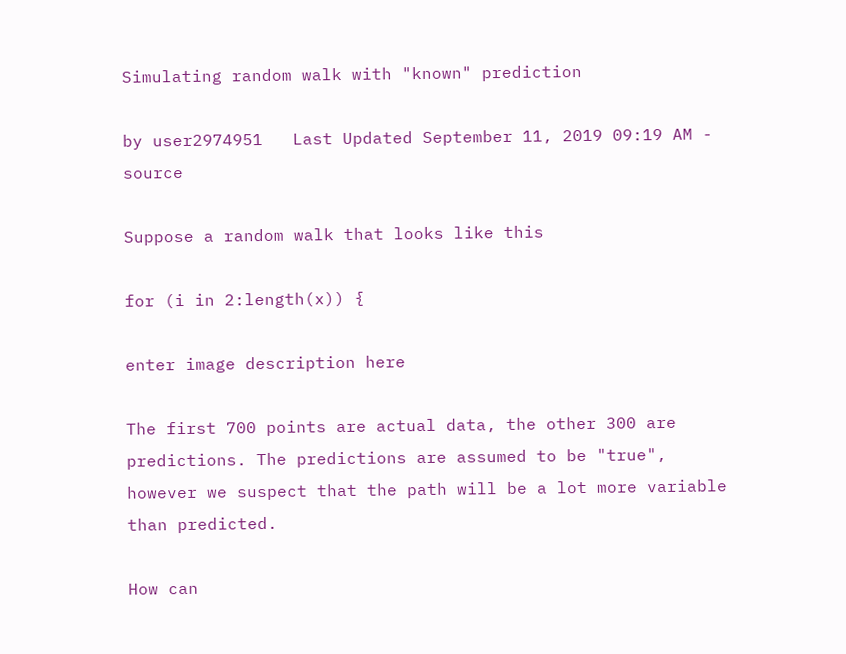Simulating random walk with "known" prediction

by user2974951   Last Updated September 11, 2019 09:19 AM - source

Suppose a random walk that looks like this

for (i in 2:length(x)) {

enter image description here

The first 700 points are actual data, the other 300 are predictions. The predictions are assumed to be "true", however we suspect that the path will be a lot more variable than predicted.

How can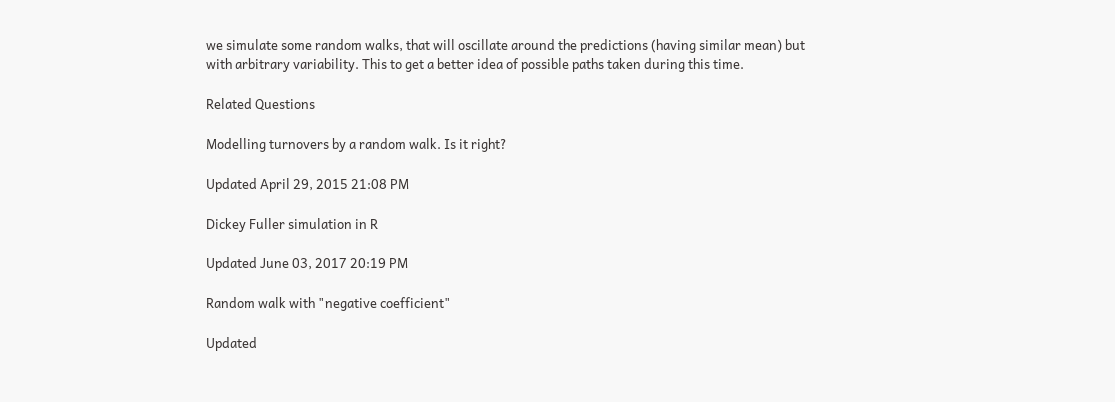we simulate some random walks, that will oscillate around the predictions (having similar mean) but with arbitrary variability. This to get a better idea of possible paths taken during this time.

Related Questions

Modelling turnovers by a random walk. Is it right?

Updated April 29, 2015 21:08 PM

Dickey Fuller simulation in R

Updated June 03, 2017 20:19 PM

Random walk with "negative coefficient"

Updated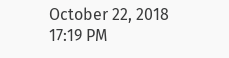October 22, 2018 17:19 PM